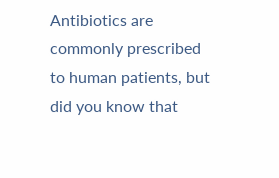Antibiotics are commonly prescribed to human patients, but did you know that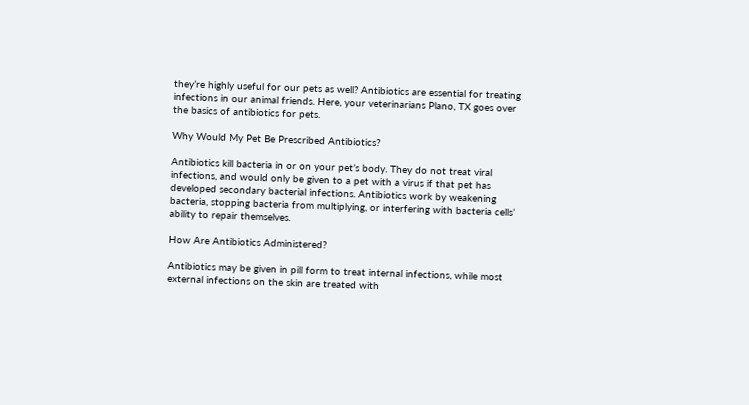they’re highly useful for our pets as well? Antibiotics are essential for treating infections in our animal friends. Here, your veterinarians Plano, TX goes over the basics of antibiotics for pets.

Why Would My Pet Be Prescribed Antibiotics?

Antibiotics kill bacteria in or on your pet’s body. They do not treat viral infections, and would only be given to a pet with a virus if that pet has developed secondary bacterial infections. Antibiotics work by weakening bacteria, stopping bacteria from multiplying, or interfering with bacteria cells’ ability to repair themselves.

How Are Antibiotics Administered?

Antibiotics may be given in pill form to treat internal infections, while most external infections on the skin are treated with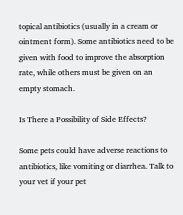topical antibiotics (usually in a cream or ointment form). Some antibiotics need to be given with food to improve the absorption rate, while others must be given on an empty stomach.

Is There a Possibility of Side Effects?

Some pets could have adverse reactions to antibiotics, like vomiting or diarrhea. Talk to your vet if your pet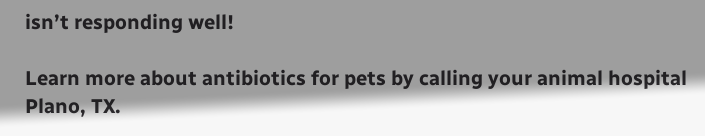isn’t responding well!

Learn more about antibiotics for pets by calling your animal hospital Plano, TX.